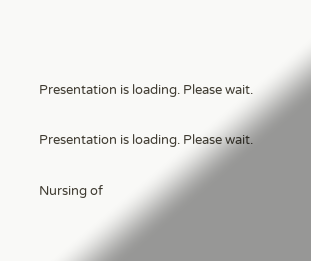Presentation is loading. Please wait.

Presentation is loading. Please wait.

Nursing of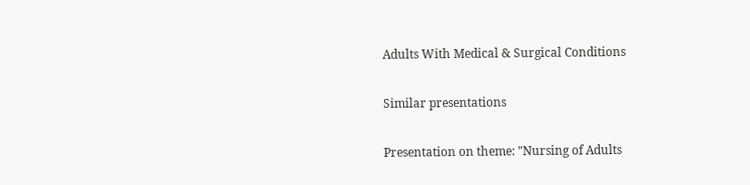Adults With Medical & Surgical Conditions

Similar presentations

Presentation on theme: "Nursing of Adults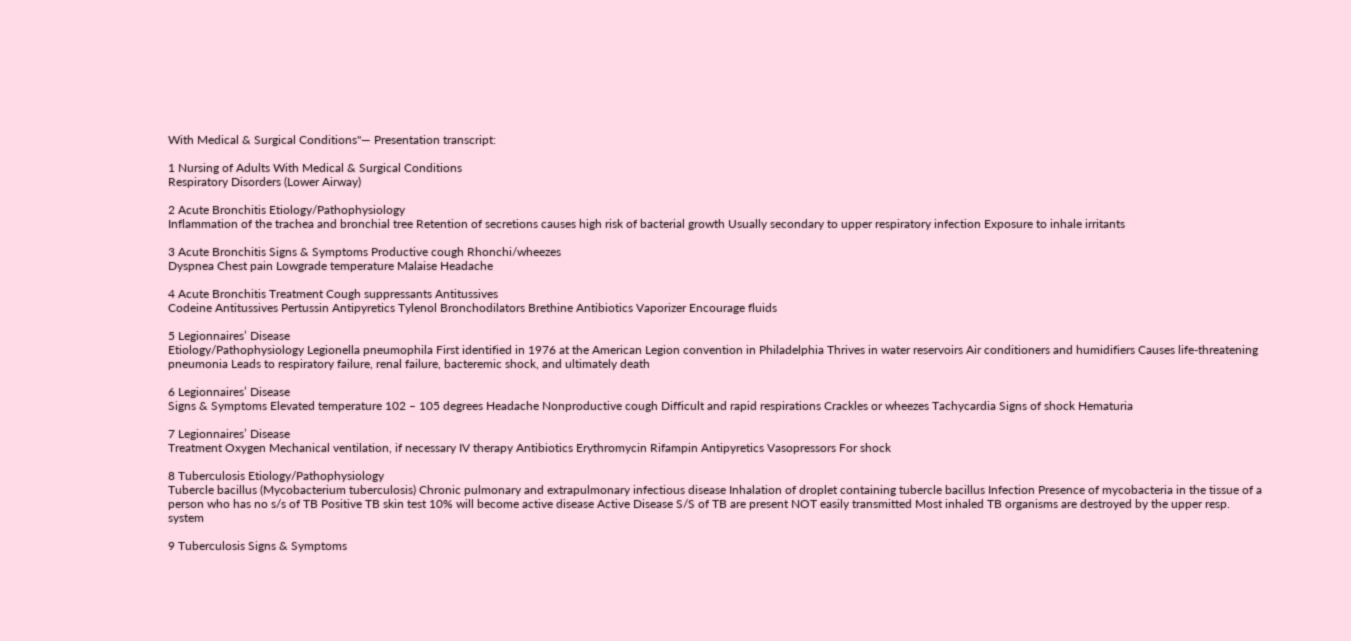With Medical & Surgical Conditions"— Presentation transcript:

1 Nursing of Adults With Medical & Surgical Conditions
Respiratory Disorders (Lower Airway)

2 Acute Bronchitis Etiology/Pathophysiology
Inflammation of the trachea and bronchial tree Retention of secretions causes high risk of bacterial growth Usually secondary to upper respiratory infection Exposure to inhale irritants

3 Acute Bronchitis Signs & Symptoms Productive cough Rhonchi/wheezes
Dyspnea Chest pain Lowgrade temperature Malaise Headache

4 Acute Bronchitis Treatment Cough suppressants Antitussives
Codeine Antitussives Pertussin Antipyretics Tylenol Bronchodilators Brethine Antibiotics Vaporizer Encourage fluids

5 Legionnaires’ Disease
Etiology/Pathophysiology Legionella pneumophila First identified in 1976 at the American Legion convention in Philadelphia Thrives in water reservoirs Air conditioners and humidifiers Causes life-threatening pneumonia Leads to respiratory failure, renal failure, bacteremic shock, and ultimately death

6 Legionnaires’ Disease
Signs & Symptoms Elevated temperature 102 – 105 degrees Headache Nonproductive cough Difficult and rapid respirations Crackles or wheezes Tachycardia Signs of shock Hematuria

7 Legionnaires’ Disease
Treatment Oxygen Mechanical ventilation, if necessary IV therapy Antibiotics Erythromycin Rifampin Antipyretics Vasopressors For shock

8 Tuberculosis Etiology/Pathophysiology
Tubercle bacillus (Mycobacterium tuberculosis) Chronic pulmonary and extrapulmonary infectious disease Inhalation of droplet containing tubercle bacillus Infection Presence of mycobacteria in the tissue of a person who has no s/s of TB Positive TB skin test 10% will become active disease Active Disease S/S of TB are present NOT easily transmitted Most inhaled TB organisms are destroyed by the upper resp. system

9 Tuberculosis Signs & Symptoms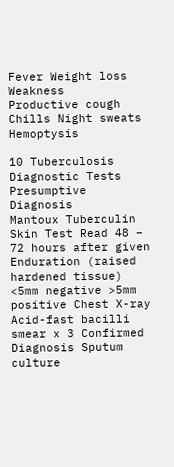Fever Weight loss Weakness
Productive cough Chills Night sweats Hemoptysis

10 Tuberculosis Diagnostic Tests Presumptive Diagnosis
Mantoux Tuberculin Skin Test Read 48 – 72 hours after given Enduration (raised hardened tissue) <5mm negative >5mm positive Chest X-ray Acid-fast bacilli smear x 3 Confirmed Diagnosis Sputum culture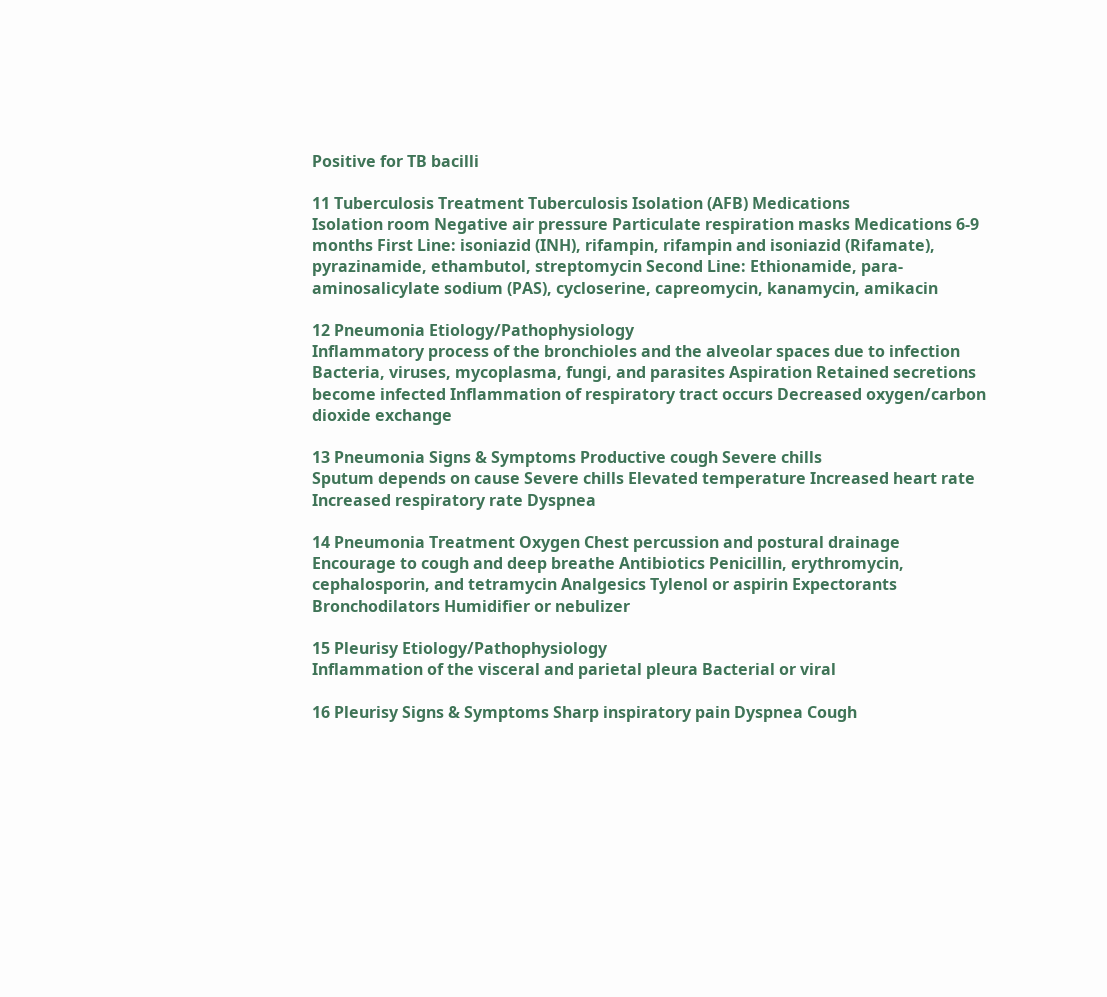Positive for TB bacilli

11 Tuberculosis Treatment Tuberculosis Isolation (AFB) Medications
Isolation room Negative air pressure Particulate respiration masks Medications 6-9 months First Line: isoniazid (INH), rifampin, rifampin and isoniazid (Rifamate), pyrazinamide, ethambutol, streptomycin Second Line: Ethionamide, para-aminosalicylate sodium (PAS), cycloserine, capreomycin, kanamycin, amikacin

12 Pneumonia Etiology/Pathophysiology
Inflammatory process of the bronchioles and the alveolar spaces due to infection Bacteria, viruses, mycoplasma, fungi, and parasites Aspiration Retained secretions become infected Inflammation of respiratory tract occurs Decreased oxygen/carbon dioxide exchange

13 Pneumonia Signs & Symptoms Productive cough Severe chills
Sputum depends on cause Severe chills Elevated temperature Increased heart rate Increased respiratory rate Dyspnea

14 Pneumonia Treatment Oxygen Chest percussion and postural drainage
Encourage to cough and deep breathe Antibiotics Penicillin, erythromycin, cephalosporin, and tetramycin Analgesics Tylenol or aspirin Expectorants Bronchodilators Humidifier or nebulizer

15 Pleurisy Etiology/Pathophysiology
Inflammation of the visceral and parietal pleura Bacterial or viral

16 Pleurisy Signs & Symptoms Sharp inspiratory pain Dyspnea Cough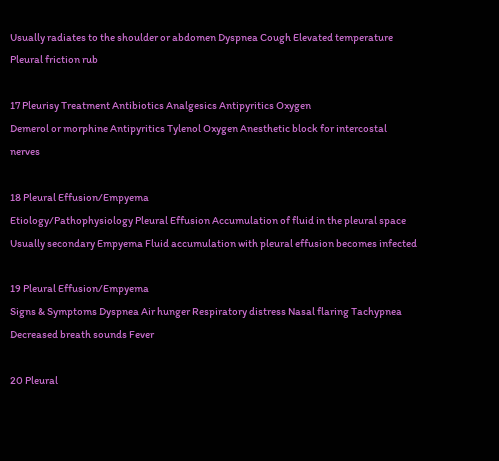Usually radiates to the shoulder or abdomen Dyspnea Cough Elevated temperature Pleural friction rub

17 Pleurisy Treatment Antibiotics Analgesics Antipyritics Oxygen
Demerol or morphine Antipyritics Tylenol Oxygen Anesthetic block for intercostal nerves

18 Pleural Effusion/Empyema
Etiology/Pathophysiology Pleural Effusion Accumulation of fluid in the pleural space Usually secondary Empyema Fluid accumulation with pleural effusion becomes infected

19 Pleural Effusion/Empyema
Signs & Symptoms Dyspnea Air hunger Respiratory distress Nasal flaring Tachypnea Decreased breath sounds Fever

20 Pleural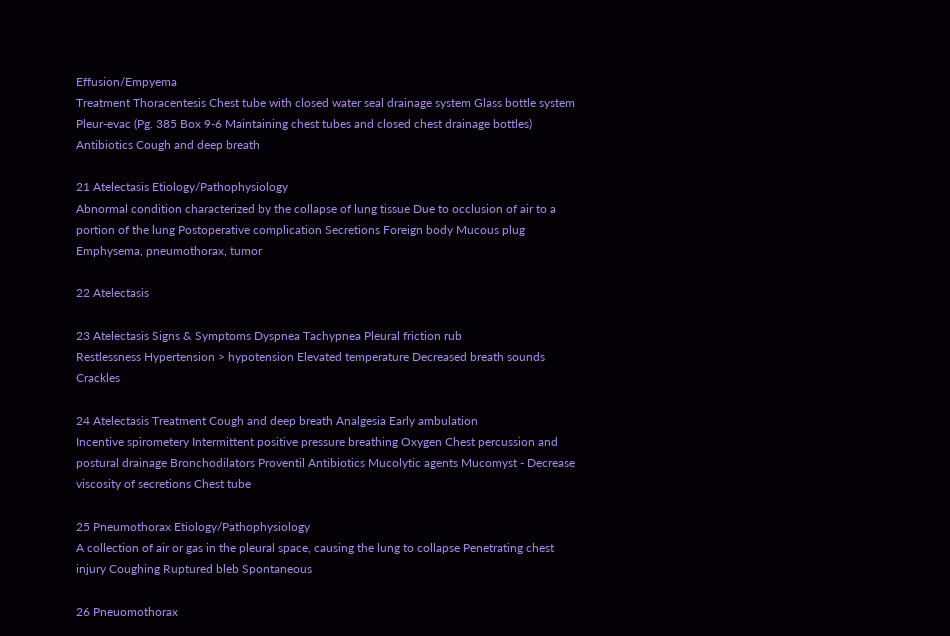Effusion/Empyema
Treatment Thoracentesis Chest tube with closed water seal drainage system Glass bottle system Pleur-evac (Pg. 385 Box 9-6 Maintaining chest tubes and closed chest drainage bottles) Antibiotics Cough and deep breath

21 Atelectasis Etiology/Pathophysiology
Abnormal condition characterized by the collapse of lung tissue Due to occlusion of air to a portion of the lung Postoperative complication Secretions Foreign body Mucous plug Emphysema, pneumothorax, tumor

22 Atelectasis

23 Atelectasis Signs & Symptoms Dyspnea Tachypnea Pleural friction rub
Restlessness Hypertension > hypotension Elevated temperature Decreased breath sounds Crackles

24 Atelectasis Treatment Cough and deep breath Analgesia Early ambulation
Incentive spirometery Intermittent positive pressure breathing Oxygen Chest percussion and postural drainage Bronchodilators Proventil Antibiotics Mucolytic agents Mucomyst - Decrease viscosity of secretions Chest tube

25 Pneumothorax Etiology/Pathophysiology
A collection of air or gas in the pleural space, causing the lung to collapse Penetrating chest injury Coughing Ruptured bleb Spontaneous

26 Pneuomothorax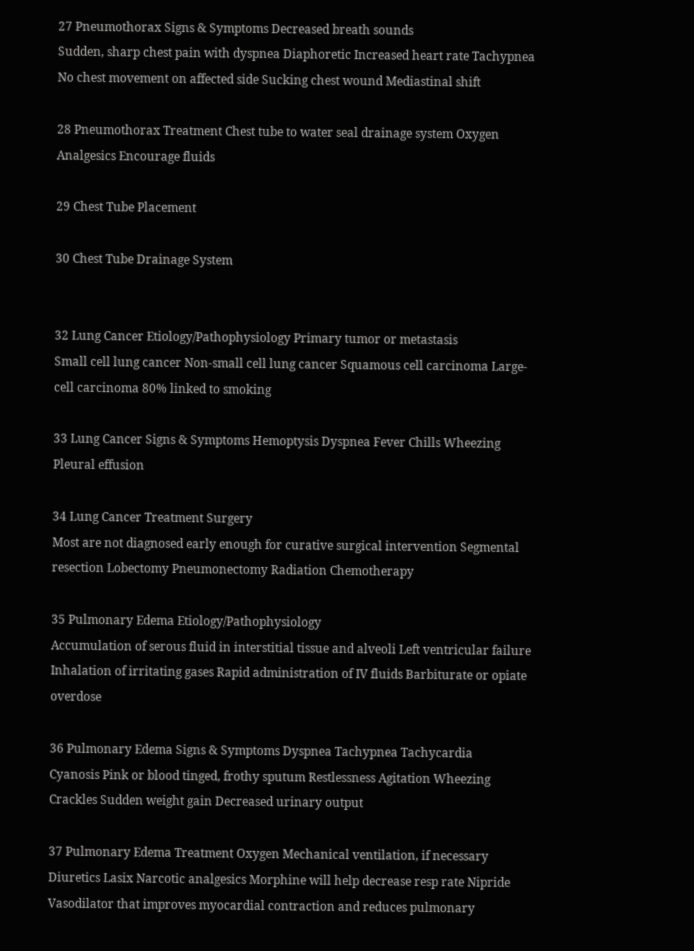27 Pneumothorax Signs & Symptoms Decreased breath sounds
Sudden, sharp chest pain with dyspnea Diaphoretic Increased heart rate Tachypnea No chest movement on affected side Sucking chest wound Mediastinal shift

28 Pneumothorax Treatment Chest tube to water seal drainage system Oxygen
Analgesics Encourage fluids

29 Chest Tube Placement

30 Chest Tube Drainage System


32 Lung Cancer Etiology/Pathophysiology Primary tumor or metastasis
Small cell lung cancer Non-small cell lung cancer Squamous cell carcinoma Large-cell carcinoma 80% linked to smoking

33 Lung Cancer Signs & Symptoms Hemoptysis Dyspnea Fever Chills Wheezing
Pleural effusion

34 Lung Cancer Treatment Surgery
Most are not diagnosed early enough for curative surgical intervention Segmental resection Lobectomy Pneumonectomy Radiation Chemotherapy

35 Pulmonary Edema Etiology/Pathophysiology
Accumulation of serous fluid in interstitial tissue and alveoli Left ventricular failure Inhalation of irritating gases Rapid administration of IV fluids Barbiturate or opiate overdose

36 Pulmonary Edema Signs & Symptoms Dyspnea Tachypnea Tachycardia
Cyanosis Pink or blood tinged, frothy sputum Restlessness Agitation Wheezing Crackles Sudden weight gain Decreased urinary output

37 Pulmonary Edema Treatment Oxygen Mechanical ventilation, if necessary
Diuretics Lasix Narcotic analgesics Morphine will help decrease resp rate Nipride Vasodilator that improves myocardial contraction and reduces pulmonary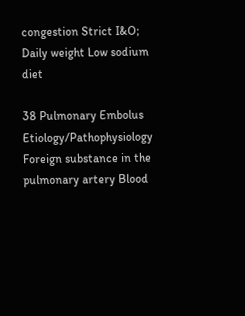congestion Strict I&O; Daily weight Low sodium diet

38 Pulmonary Embolus Etiology/Pathophysiology
Foreign substance in the pulmonary artery Blood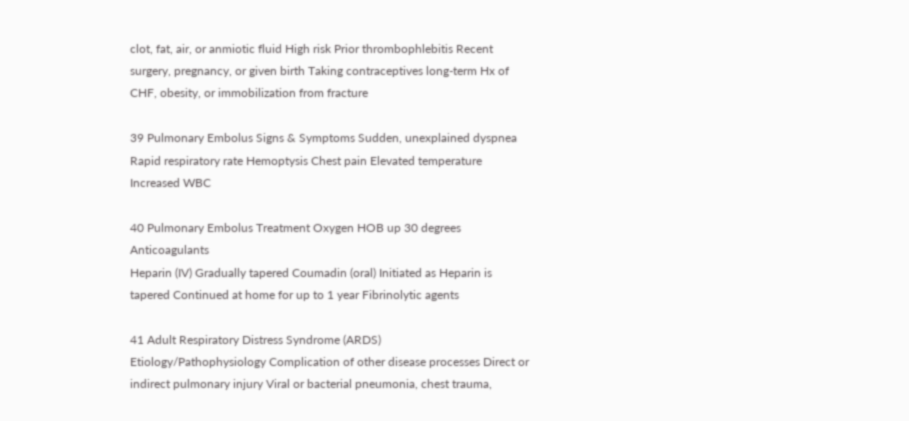clot, fat, air, or anmiotic fluid High risk Prior thrombophlebitis Recent surgery, pregnancy, or given birth Taking contraceptives long-term Hx of CHF, obesity, or immobilization from fracture

39 Pulmonary Embolus Signs & Symptoms Sudden, unexplained dyspnea
Rapid respiratory rate Hemoptysis Chest pain Elevated temperature Increased WBC

40 Pulmonary Embolus Treatment Oxygen HOB up 30 degrees Anticoagulants
Heparin (IV) Gradually tapered Coumadin (oral) Initiated as Heparin is tapered Continued at home for up to 1 year Fibrinolytic agents

41 Adult Respiratory Distress Syndrome (ARDS)
Etiology/Pathophysiology Complication of other disease processes Direct or indirect pulmonary injury Viral or bacterial pneumonia, chest trauma,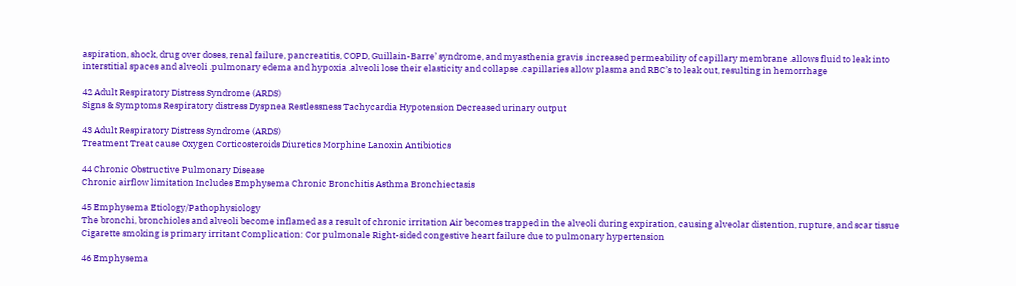aspiration, shock, drug over doses, renal failure, pancreatitis, COPD, Guillain-Barre’ syndrome, and myasthenia gravis .increased permeability of capillary membrane .allows fluid to leak into interstitial spaces and alveoli .pulmonary edema and hypoxia .alveoli lose their elasticity and collapse .capillaries allow plasma and RBC’s to leak out, resulting in hemorrhage

42 Adult Respiratory Distress Syndrome (ARDS)
Signs & Symptoms Respiratory distress Dyspnea Restlessness Tachycardia Hypotension Decreased urinary output

43 Adult Respiratory Distress Syndrome (ARDS)
Treatment Treat cause Oxygen Corticosteroids Diuretics Morphine Lanoxin Antibiotics

44 Chronic Obstructive Pulmonary Disease
Chronic airflow limitation Includes Emphysema Chronic Bronchitis Asthma Bronchiectasis

45 Emphysema Etiology/Pathophysiology
The bronchi, bronchioles and alveoli become inflamed as a result of chronic irritation Air becomes trapped in the alveoli during expiration, causing alveolar distention, rupture, and scar tissue Cigarette smoking is primary irritant Complication: Cor pulmonale Right-sided congestive heart failure due to pulmonary hypertension

46 Emphysema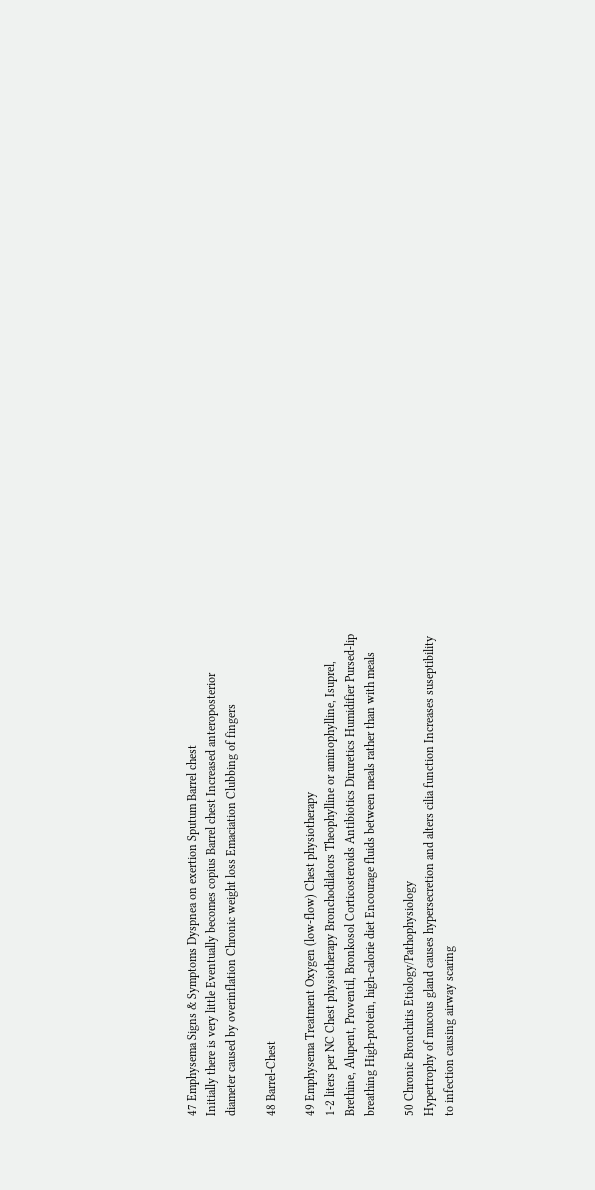47 Emphysema Signs & Symptoms Dyspnea on exertion Sputum Barrel chest
Initially there is very little Eventually becomes copius Barrel chest Increased anteroposterior diameter caused by overinflation Chronic weight loss Emaciation Clubbing of fingers

48 Barrel-Chest

49 Emphysema Treatment Oxygen (low-flow) Chest physiotherapy
1-2 liters per NC Chest physiotherapy Bronchodilators Theophylline or aminophylline, Isuprel, Brethine, Alupent, Proventil, Bronkosol Corticosteroids Antibiotics Diruretics Humidifier Pursed-lip breathing High-protein, high-calorie diet Encourage fluids between meals rather than with meals

50 Chronic Bronchitis Etiology/Pathophysiology
Hypertrophy of mucous gland causes hypersecretion and alters cilia function Increases suseptibility to infection causing airway scaring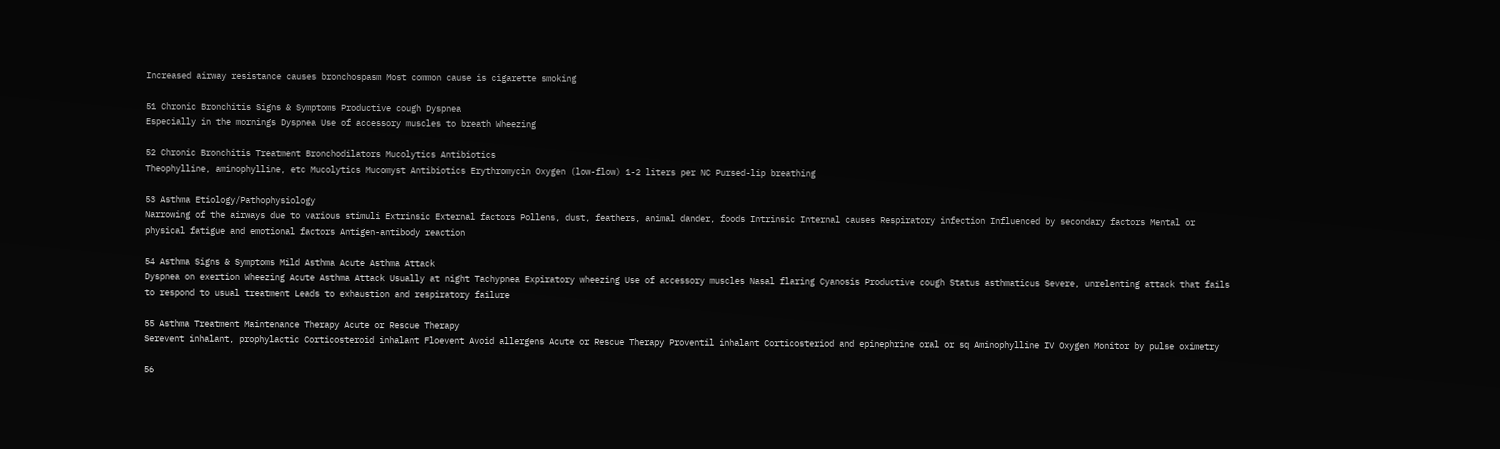Increased airway resistance causes bronchospasm Most common cause is cigarette smoking

51 Chronic Bronchitis Signs & Symptoms Productive cough Dyspnea
Especially in the mornings Dyspnea Use of accessory muscles to breath Wheezing

52 Chronic Bronchitis Treatment Bronchodilators Mucolytics Antibiotics
Theophylline, aminophylline, etc Mucolytics Mucomyst Antibiotics Erythromycin Oxygen (low-flow) 1-2 liters per NC Pursed-lip breathing

53 Asthma Etiology/Pathophysiology
Narrowing of the airways due to various stimuli Extrinsic External factors Pollens, dust, feathers, animal dander, foods Intrinsic Internal causes Respiratory infection Influenced by secondary factors Mental or physical fatigue and emotional factors Antigen-antibody reaction

54 Asthma Signs & Symptoms Mild Asthma Acute Asthma Attack
Dyspnea on exertion Wheezing Acute Asthma Attack Usually at night Tachypnea Expiratory wheezing Use of accessory muscles Nasal flaring Cyanosis Productive cough Status asthmaticus Severe, unrelenting attack that fails to respond to usual treatment Leads to exhaustion and respiratory failure

55 Asthma Treatment Maintenance Therapy Acute or Rescue Therapy
Serevent inhalant, prophylactic Corticosteroid inhalant Floevent Avoid allergens Acute or Rescue Therapy Proventil inhalant Corticosteriod and epinephrine oral or sq Aminophylline IV Oxygen Monitor by pulse oximetry

56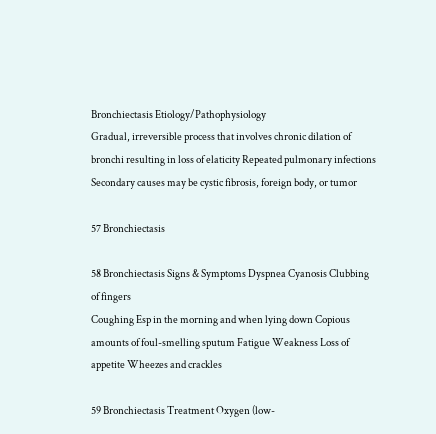Bronchiectasis Etiology/Pathophysiology
Gradual, irreversible process that involves chronic dilation of bronchi resulting in loss of elaticity Repeated pulmonary infections Secondary causes may be cystic fibrosis, foreign body, or tumor

57 Bronchiectasis

58 Bronchiectasis Signs & Symptoms Dyspnea Cyanosis Clubbing of fingers
Coughing Esp in the morning and when lying down Copious amounts of foul-smelling sputum Fatigue Weakness Loss of appetite Wheezes and crackles

59 Bronchiectasis Treatment Oxygen (low-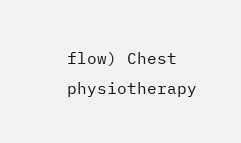flow) Chest physiotherapy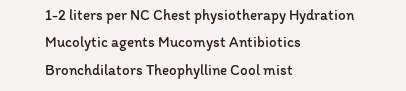1-2 liters per NC Chest physiotherapy Hydration Mucolytic agents Mucomyst Antibiotics Bronchdilators Theophylline Cool mist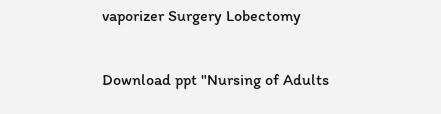vaporizer Surgery Lobectomy

Download ppt "Nursing of Adults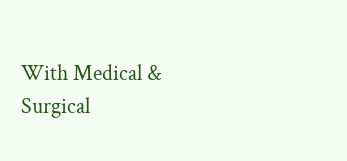With Medical & Surgical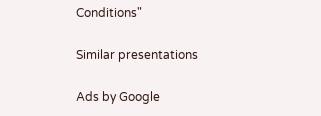Conditions"

Similar presentations

Ads by Google